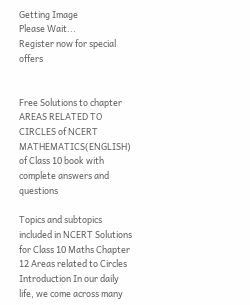Getting Image
Please Wait...
Register now for special offers


Free Solutions to chapter AREAS RELATED TO CIRCLES of NCERT MATHEMATICS(ENGLISH) of Class 10 book with complete answers and questions

Topics and subtopics included in NCERT Solutions for Class 10 Maths Chapter 12 Areas related to Circles Introduction In our daily life, we come across many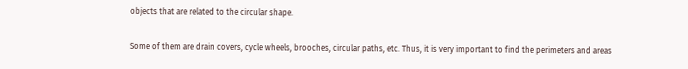objects that are related to the circular shape.

Some of them are drain covers, cycle wheels, brooches, circular paths, etc. Thus, it is very important to find the perimeters and areas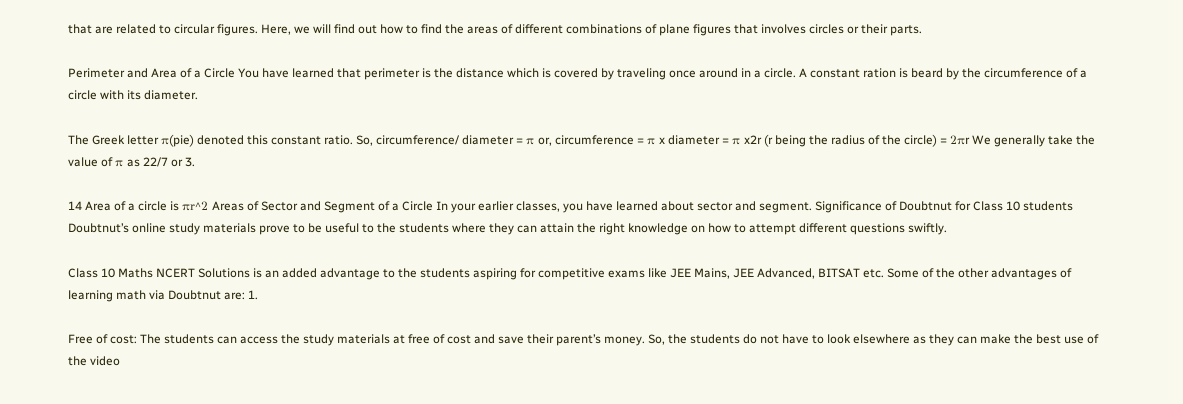that are related to circular figures. Here, we will find out how to find the areas of different combinations of plane figures that involves circles or their parts.

Perimeter and Area of a Circle You have learned that perimeter is the distance which is covered by traveling once around in a circle. A constant ration is beard by the circumference of a circle with its diameter.

The Greek letter π(pie) denoted this constant ratio. So, circumference/ diameter = π or, circumference = π x diameter = π x2r (r being the radius of the circle) = 2πr We generally take the value of π as 22/7 or 3.

14 Area of a circle is πr^2 Areas of Sector and Segment of a Circle In your earlier classes, you have learned about sector and segment. Significance of Doubtnut for Class 10 students Doubtnut’s online study materials prove to be useful to the students where they can attain the right knowledge on how to attempt different questions swiftly.

Class 10 Maths NCERT Solutions is an added advantage to the students aspiring for competitive exams like JEE Mains, JEE Advanced, BITSAT etc. Some of the other advantages of learning math via Doubtnut are: 1.

Free of cost: The students can access the study materials at free of cost and save their parent’s money. So, the students do not have to look elsewhere as they can make the best use of the video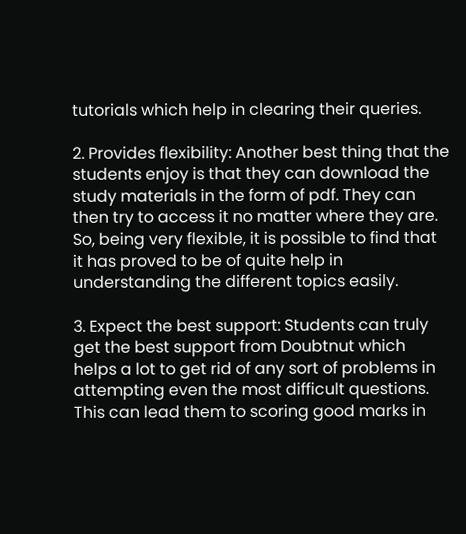tutorials which help in clearing their queries.

2. Provides flexibility: Another best thing that the students enjoy is that they can download the study materials in the form of pdf. They can then try to access it no matter where they are. So, being very flexible, it is possible to find that it has proved to be of quite help in understanding the different topics easily.

3. Expect the best support: Students can truly get the best support from Doubtnut which helps a lot to get rid of any sort of problems in attempting even the most difficult questions. This can lead them to scoring good marks in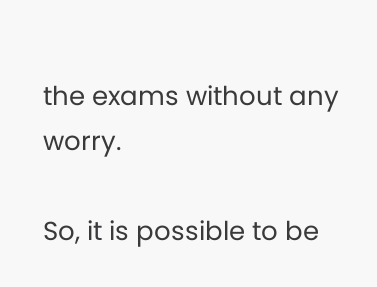the exams without any worry.

So, it is possible to be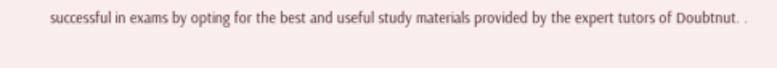successful in exams by opting for the best and useful study materials provided by the expert tutors of Doubtnut. .